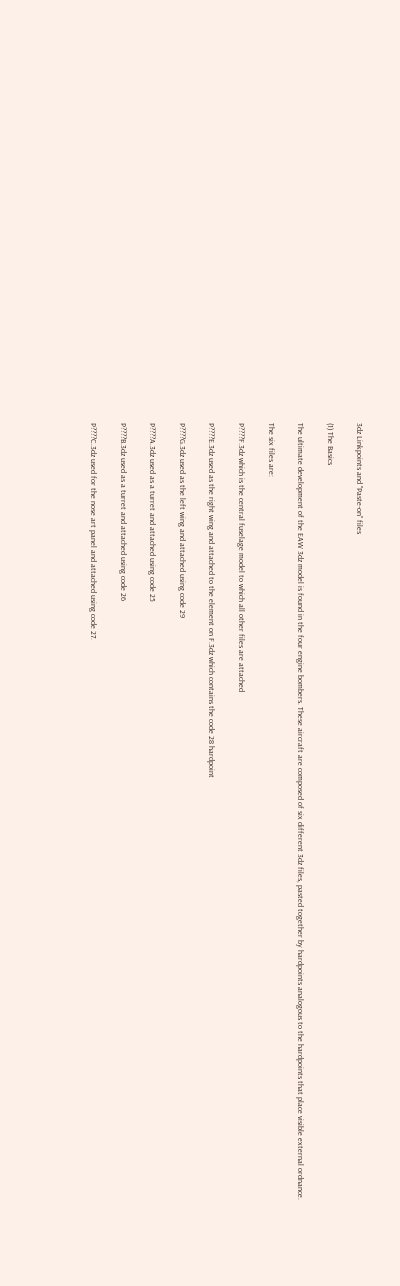3dz Linkpoints and "Paste-on" files

(1) The Basics

The ultimate development of the EAW 3dz model is found in the four engine bombers. These aircraft are composed of six different 3dz files, pasted together by hardpoints analogous to the hardpoints that place visible external ordnance.

The six files are:

P????F.3dz which is the central fuselage model to which all other files are attached

P????E.3dz used as the right wing and attached to the element on F.3dz which contains the code 28 hardpoint

P????G.3dz used as the left wing and attached using code 29

P????A.3dz used as a turret and attached using code 25

P????B.3dz used as a turret and attached using code 26

P????C.3dz used for the nose art panel and attached using code 27.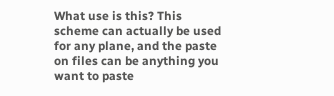What use is this? This scheme can actually be used for any plane, and the paste on files can be anything you want to paste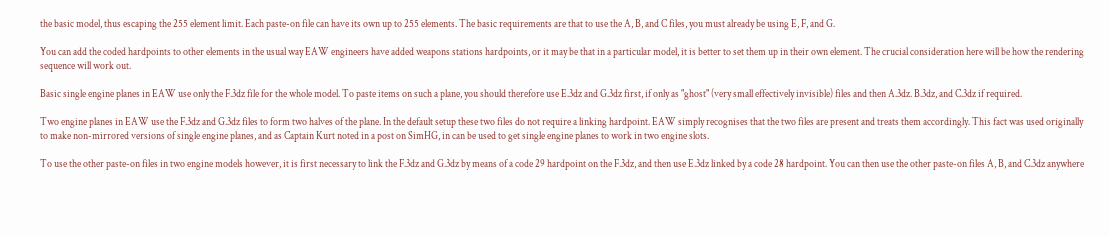the basic model, thus escaping the 255 element limit. Each paste-on file can have its own up to 255 elements. The basic requirements are that to use the A, B, and C files, you must already be using E, F, and G.

You can add the coded hardpoints to other elements in the usual way EAW engineers have added weapons stations hardpoints, or it may be that in a particular model, it is better to set them up in their own element. The crucial consideration here will be how the rendering sequence will work out.

Basic single engine planes in EAW use only the F.3dz file for the whole model. To paste items on such a plane, you should therefore use E.3dz and G.3dz first, if only as "ghost" (very small effectively invisible) files and then A.3dz. B.3dz, and C.3dz if required.

Two engine planes in EAW use the F.3dz and G.3dz files to form two halves of the plane. In the default setup these two files do not require a linking hardpoint. EAW simply recognises that the two files are present and treats them accordingly. This fact was used originally to make non-mirrored versions of single engine planes, and as Captain Kurt noted in a post on SimHG, in can be used to get single engine planes to work in two engine slots.

To use the other paste-on files in two engine models however, it is first necessary to link the F.3dz and G.3dz by means of a code 29 hardpoint on the F.3dz, and then use E.3dz linked by a code 28 hardpoint. You can then use the other paste-on files A, B, and C.3dz anywhere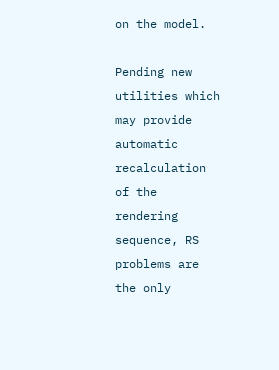on the model.

Pending new utilities which may provide automatic recalculation of the rendering sequence, RS problems are the only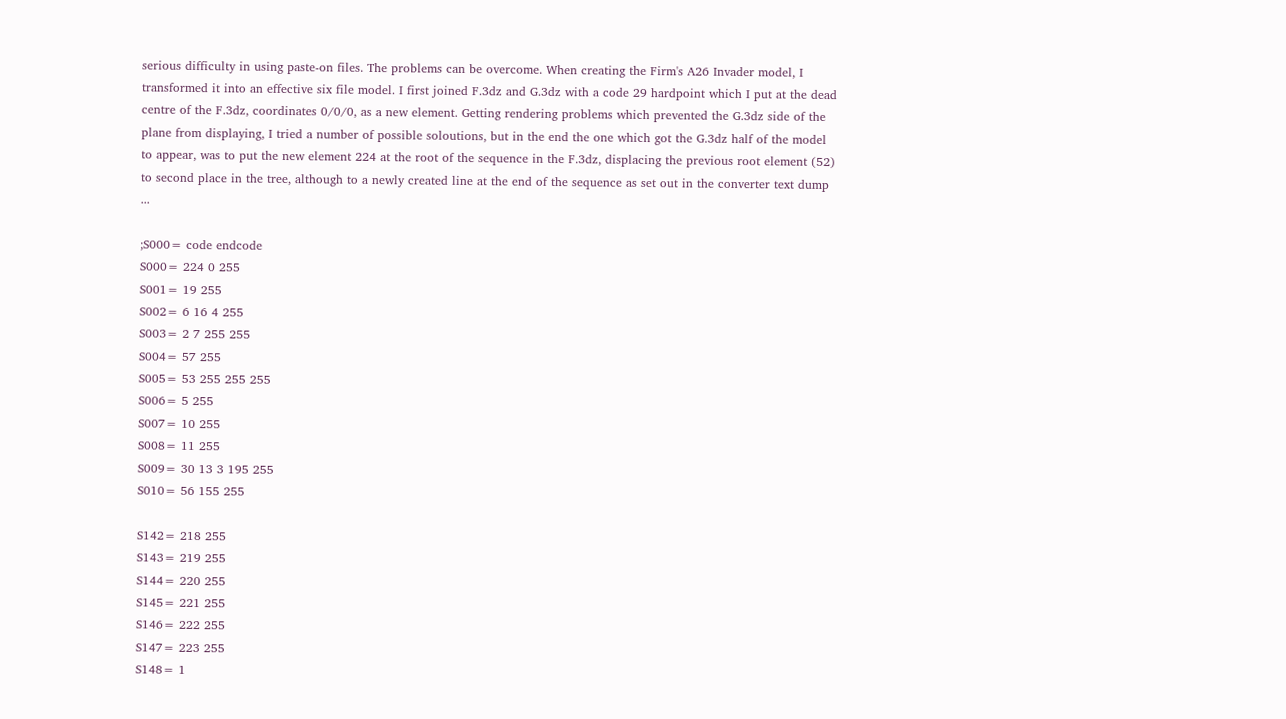serious difficulty in using paste-on files. The problems can be overcome. When creating the Firm's A26 Invader model, I transformed it into an effective six file model. I first joined F.3dz and G.3dz with a code 29 hardpoint which I put at the dead centre of the F.3dz, coordinates 0/0/0, as a new element. Getting rendering problems which prevented the G.3dz side of the plane from displaying, I tried a number of possible soloutions, but in the end the one which got the G.3dz half of the model to appear, was to put the new element 224 at the root of the sequence in the F.3dz, displacing the previous root element (52) to second place in the tree, although to a newly created line at the end of the sequence as set out in the converter text dump ...

;S000= code endcode
S000= 224 0 255
S001= 19 255
S002= 6 16 4 255
S003= 2 7 255 255
S004= 57 255
S005= 53 255 255 255
S006= 5 255
S007= 10 255
S008= 11 255
S009= 30 13 3 195 255
S010= 56 155 255

S142= 218 255
S143= 219 255
S144= 220 255
S145= 221 255
S146= 222 255
S147= 223 255
S148= 1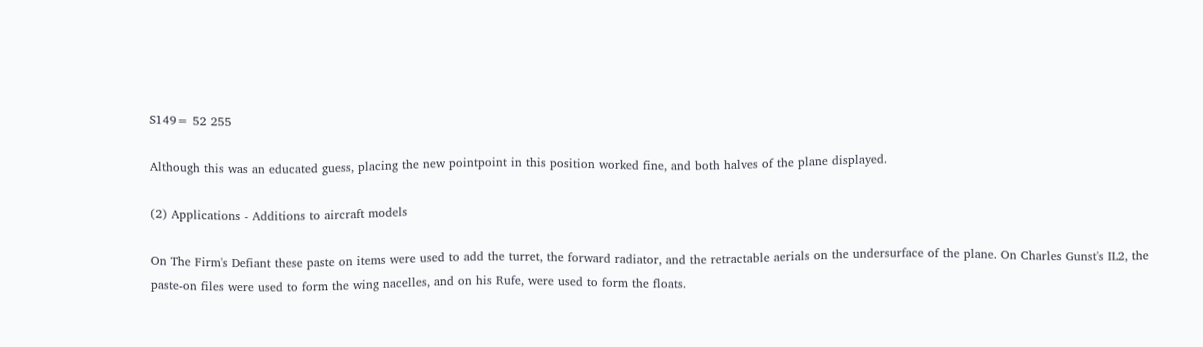S149= 52 255

Although this was an educated guess, placing the new pointpoint in this position worked fine, and both halves of the plane displayed.

(2) Applications - Additions to aircraft models

On The Firm's Defiant these paste on items were used to add the turret, the forward radiator, and the retractable aerials on the undersurface of the plane. On Charles Gunst's IL2, the paste-on files were used to form the wing nacelles, and on his Rufe, were used to form the floats.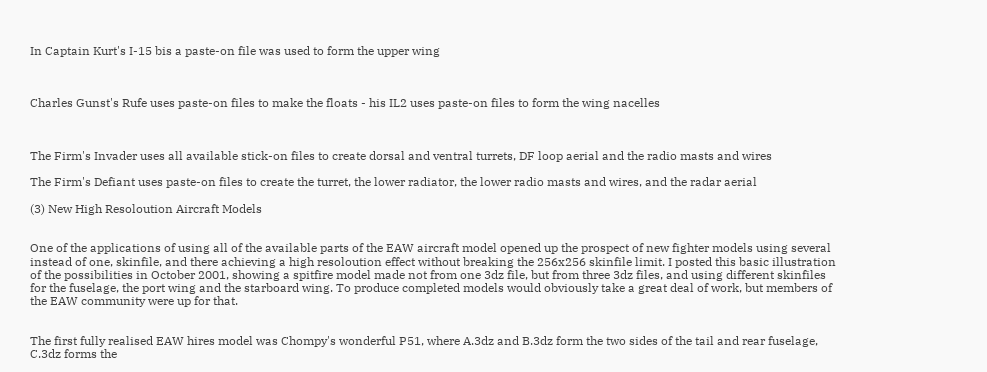In Captain Kurt's I-15 bis a paste-on file was used to form the upper wing



Charles Gunst's Rufe uses paste-on files to make the floats - his IL2 uses paste-on files to form the wing nacelles



The Firm's Invader uses all available stick-on files to create dorsal and ventral turrets, DF loop aerial and the radio masts and wires

The Firm's Defiant uses paste-on files to create the turret, the lower radiator, the lower radio masts and wires, and the radar aerial

(3) New High Resoloution Aircraft Models


One of the applications of using all of the available parts of the EAW aircraft model opened up the prospect of new fighter models using several instead of one, skinfile, and there achieving a high resoloution effect without breaking the 256x256 skinfile limit. I posted this basic illustration of the possibilities in October 2001, showing a spitfire model made not from one 3dz file, but from three 3dz files, and using different skinfiles for the fuselage, the port wing and the starboard wing. To produce completed models would obviously take a great deal of work, but members of the EAW community were up for that.


The first fully realised EAW hires model was Chompy's wonderful P51, where A.3dz and B.3dz form the two sides of the tail and rear fuselage, C.3dz forms the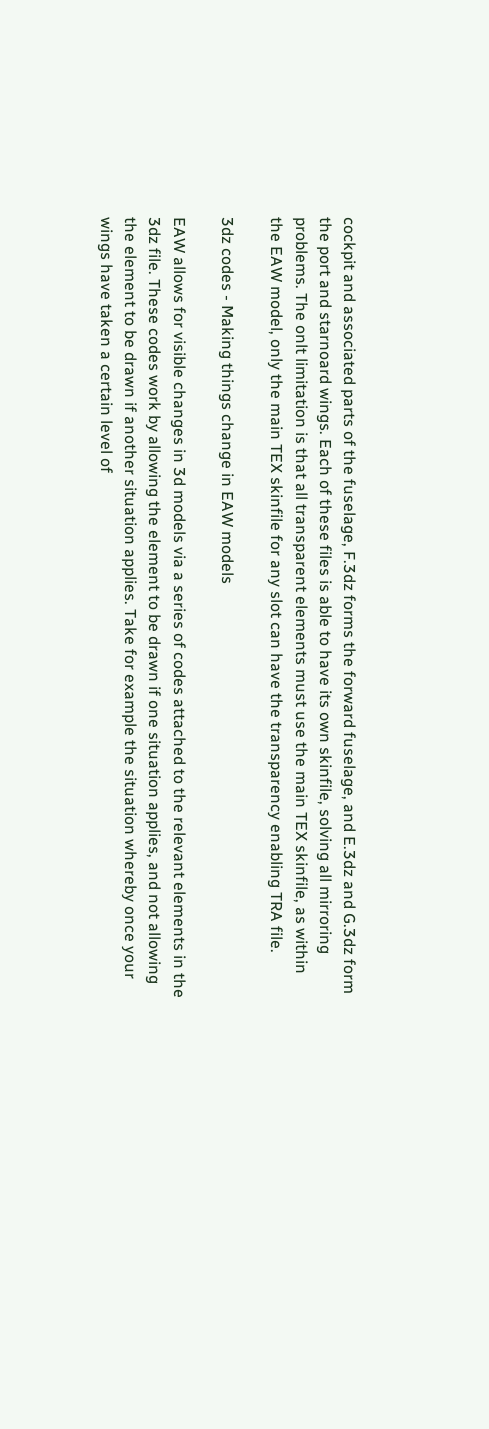cockpit and associated parts of the fuselage, F.3dz forms the forward fuselage, and E.3dz and G.3dz form the port and starnoard wings. Each of these files is able to have its own skinfile, solving all mirroring problems. The onlt limitation is that all transparent elements must use the main TEX skinfile, as within the EAW model, only the main TEX skinfile for any slot can have the transparency enabling TRA file.

3dz codes - Making things change in EAW models

EAW allows for visible changes in 3d models via a series of codes attached to the relevant elements in the 3dz file. These codes work by allowing the element to be drawn if one situation applies, and not allowing the element to be drawn if another situation applies. Take for example the situation whereby once your wings have taken a certain level of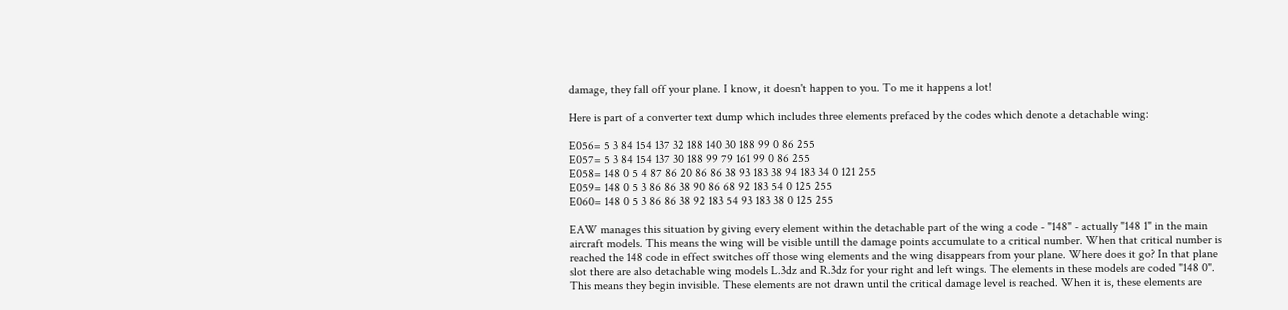damage, they fall off your plane. I know, it doesn't happen to you. To me it happens a lot!

Here is part of a converter text dump which includes three elements prefaced by the codes which denote a detachable wing:

E056= 5 3 84 154 137 32 188 140 30 188 99 0 86 255
E057= 5 3 84 154 137 30 188 99 79 161 99 0 86 255
E058= 148 0 5 4 87 86 20 86 86 38 93 183 38 94 183 34 0 121 255
E059= 148 0 5 3 86 86 38 90 86 68 92 183 54 0 125 255
E060= 148 0 5 3 86 86 38 92 183 54 93 183 38 0 125 255

EAW manages this situation by giving every element within the detachable part of the wing a code - "148" - actually "148 1" in the main aircraft models. This means the wing will be visible untill the damage points accumulate to a critical number. When that critical number is reached the 148 code in effect switches off those wing elements and the wing disappears from your plane. Where does it go? In that plane slot there are also detachable wing models L.3dz and R.3dz for your right and left wings. The elements in these models are coded "148 0". This means they begin invisible. These elements are not drawn until the critical damage level is reached. When it is, these elements are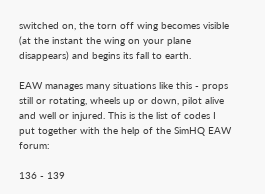switched on, the torn off wing becomes visible (at the instant the wing on your plane disappears) and begins its fall to earth.

EAW manages many situations like this - props still or rotating, wheels up or down, pilot alive and well or injured. This is the list of codes I put together with the help of the SimHQ EAW forum:

136 - 139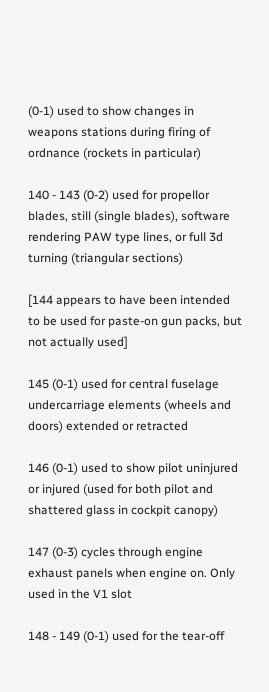(0-1) used to show changes in weapons stations during firing of ordnance (rockets in particular)

140 - 143 (0-2) used for propellor blades, still (single blades), software rendering PAW type lines, or full 3d turning (triangular sections)

[144 appears to have been intended to be used for paste-on gun packs, but not actually used]

145 (0-1) used for central fuselage undercarriage elements (wheels and doors) extended or retracted

146 (0-1) used to show pilot uninjured or injured (used for both pilot and shattered glass in cockpit canopy)

147 (0-3) cycles through engine exhaust panels when engine on. Only used in the V1 slot

148 - 149 (0-1) used for the tear-off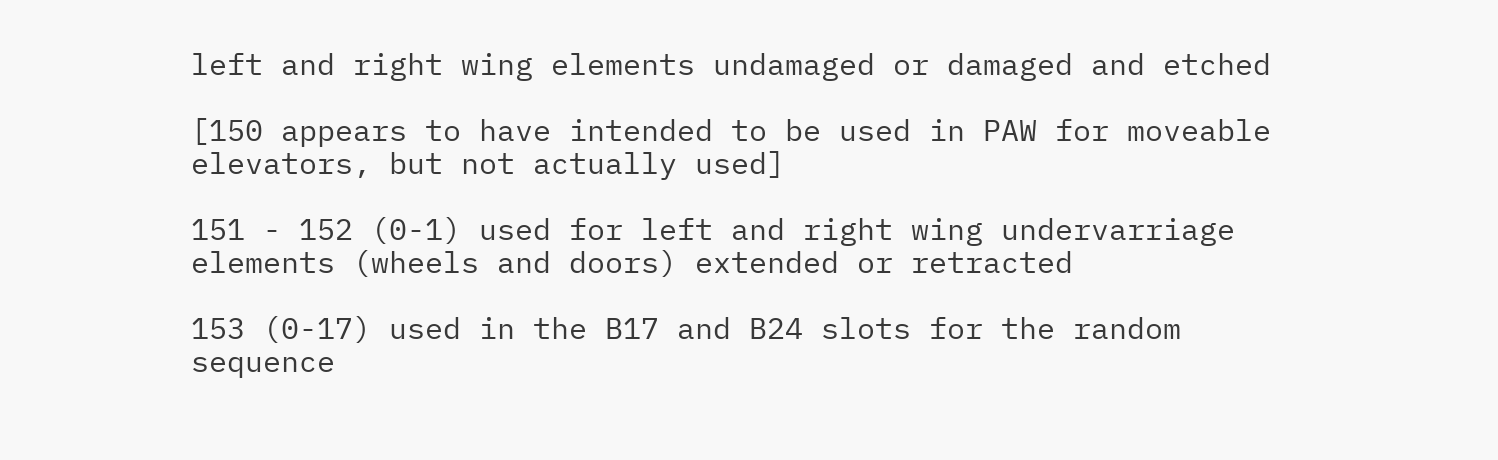left and right wing elements undamaged or damaged and etched

[150 appears to have intended to be used in PAW for moveable elevators, but not actually used]

151 - 152 (0-1) used for left and right wing undervarriage elements (wheels and doors) extended or retracted

153 (0-17) used in the B17 and B24 slots for the random sequence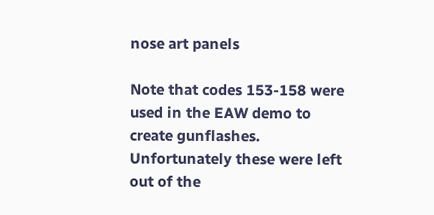nose art panels

Note that codes 153-158 were used in the EAW demo to create gunflashes. Unfortunately these were left out of the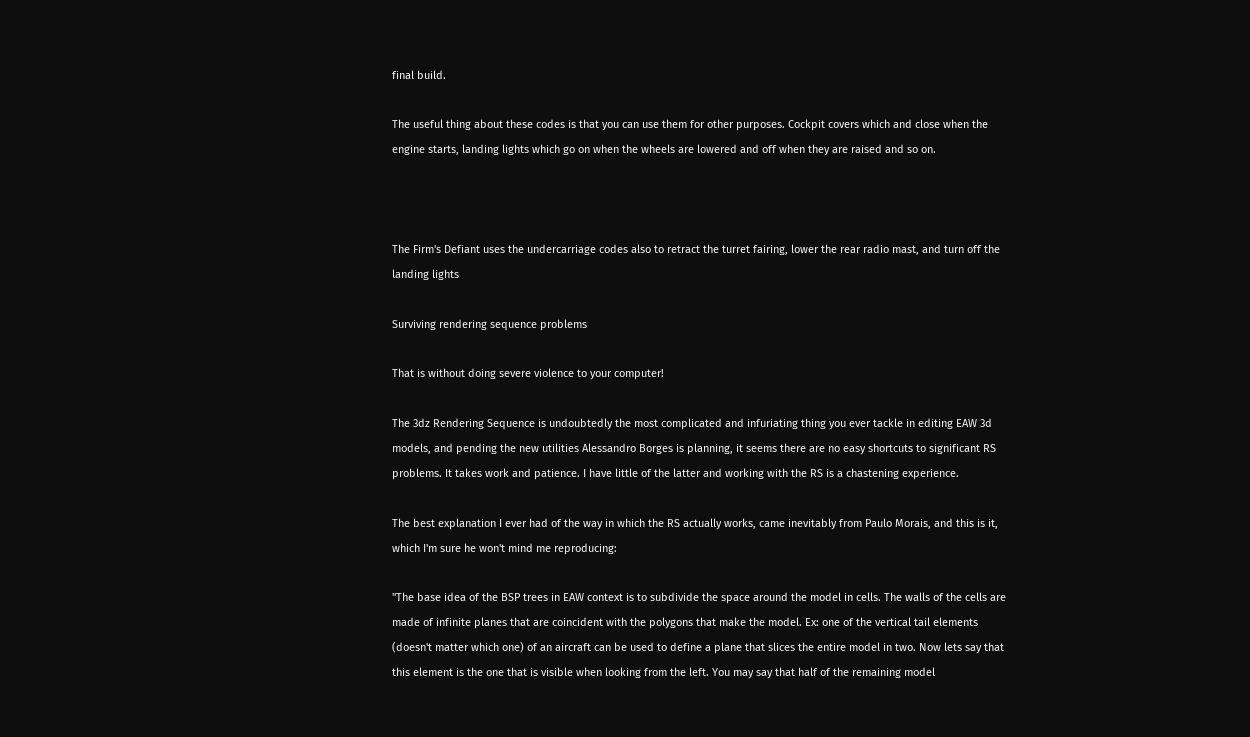final build.

The useful thing about these codes is that you can use them for other purposes. Cockpit covers which and close when the engine starts, landing lights which go on when the wheels are lowered and off when they are raised and so on.



The Firm's Defiant uses the undercarriage codes also to retract the turret fairing, lower the rear radio mast, and turn off the landing lights

Surviving rendering sequence problems

That is without doing severe violence to your computer!

The 3dz Rendering Sequence is undoubtedly the most complicated and infuriating thing you ever tackle in editing EAW 3d models, and pending the new utilities Alessandro Borges is planning, it seems there are no easy shortcuts to significant RS problems. It takes work and patience. I have little of the latter and working with the RS is a chastening experience.

The best explanation I ever had of the way in which the RS actually works, came inevitably from Paulo Morais, and this is it, which I'm sure he won't mind me reproducing:

"The base idea of the BSP trees in EAW context is to subdivide the space around the model in cells. The walls of the cells are made of infinite planes that are coincident with the polygons that make the model. Ex: one of the vertical tail elements (doesn't matter which one) of an aircraft can be used to define a plane that slices the entire model in two. Now lets say that this element is the one that is visible when looking from the left. You may say that half of the remaining model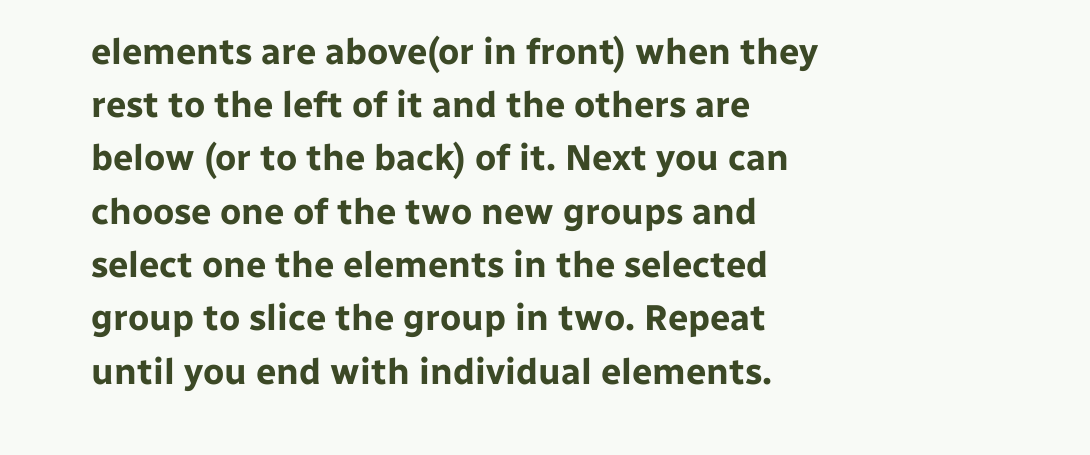elements are above(or in front) when they rest to the left of it and the others are below (or to the back) of it. Next you can choose one of the two new groups and select one the elements in the selected group to slice the group in two. Repeat until you end with individual elements.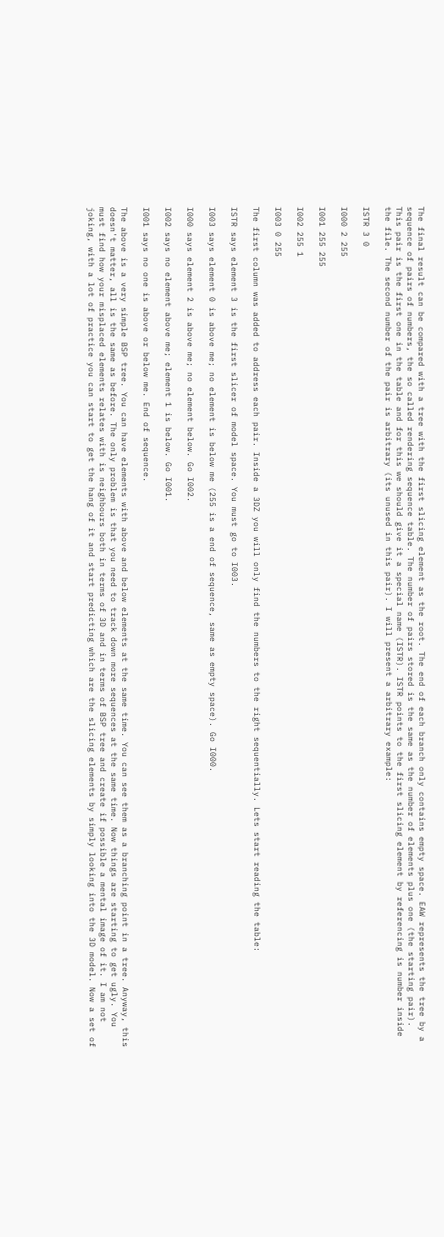The final result can be compared with a tree with the first slicing element as the root. The end of each branch only contains empty space. EAW represents the tree by a sequence of pairs of numbers, the so called rendering sequence table. The number of pairs stored is the same as the number of elements plus one (the starting pair). This pair is the first one in the table and for this we should give it a special name (ISTR). ISTR points to the first slicing element by referencing is number inside the file. The second number of the pair is arbitrary (its unused in this pair). I will present a arbitrary example:

ISTR 3 0

I000 2 255

I001 255 255

I002 255 1

I003 0 255

The first column was added to address each pair. Inside a 3DZ you will only find the numbers to the right sequentially. Lets start reading the table:

ISTR says element 3 is the first slicer of model space. You must go to I003.

I003 says element 0 is above me; no element is below me (255 is a end of sequence, same as empty space). Go I000.

I000 says element 2 is above me; no element below. Go I002.

I002 says no element above me; element 1 is below. Go I001.

I001 says no one is above or below me. End of sequence.

The above is a very simple BSP tree. You can have elements with above and below elements at the same time. You can see them as a branching point in a tree. Anyway, this doesn't matter, all is the same as before. The only problem is that you need to track down more sequences at the same time. Now things are starting to get ugly. You must find how your misplaced elements relates with is neighbours both in terms of 3D and in terms of BSP tree and create if possible a mental image of it. I am not joking, with a lot of practice you can start to get the hang of it and start predicting which are the slicing elements by simply looking into the 3D model. Now a set of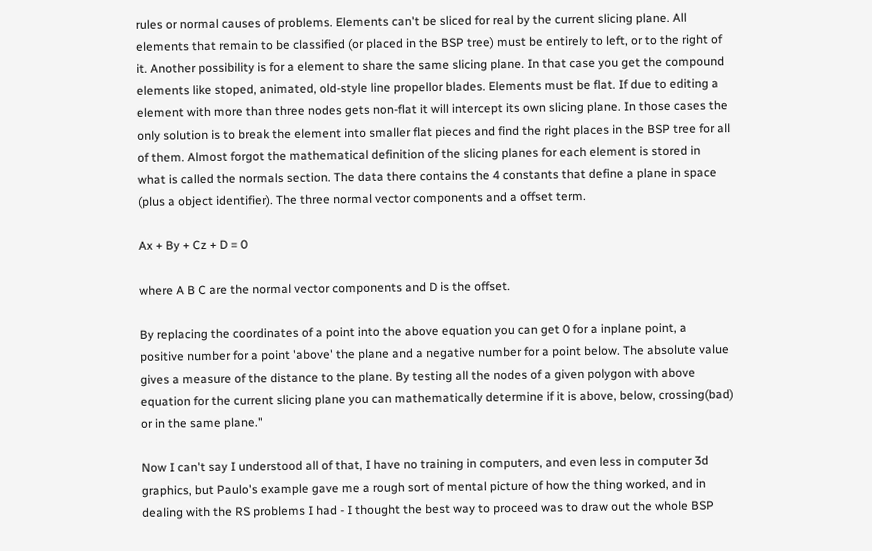rules or normal causes of problems. Elements can't be sliced for real by the current slicing plane. All elements that remain to be classified (or placed in the BSP tree) must be entirely to left, or to the right of it. Another possibility is for a element to share the same slicing plane. In that case you get the compound elements like stoped, animated, old-style line propellor blades. Elements must be flat. If due to editing a element with more than three nodes gets non-flat it will intercept its own slicing plane. In those cases the only solution is to break the element into smaller flat pieces and find the right places in the BSP tree for all of them. Almost forgot the mathematical definition of the slicing planes for each element is stored in what is called the normals section. The data there contains the 4 constants that define a plane in space (plus a object identifier). The three normal vector components and a offset term.

Ax + By + Cz + D = 0

where A B C are the normal vector components and D is the offset.

By replacing the coordinates of a point into the above equation you can get 0 for a inplane point, a positive number for a point 'above' the plane and a negative number for a point below. The absolute value gives a measure of the distance to the plane. By testing all the nodes of a given polygon with above equation for the current slicing plane you can mathematically determine if it is above, below, crossing(bad) or in the same plane."

Now I can't say I understood all of that, I have no training in computers, and even less in computer 3d graphics, but Paulo's example gave me a rough sort of mental picture of how the thing worked, and in dealing with the RS problems I had - I thought the best way to proceed was to draw out the whole BSP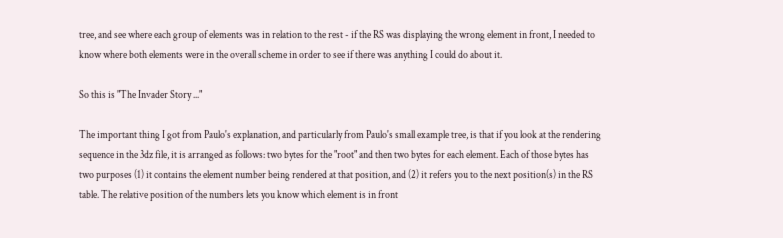tree, and see where each group of elements was in relation to the rest - if the RS was displaying the wrong element in front, I needed to know where both elements were in the overall scheme in order to see if there was anything I could do about it.

So this is "The Invader Story ..."

The important thing I got from Paulo's explanation, and particularly from Paulo's small example tree, is that if you look at the rendering sequence in the 3dz file, it is arranged as follows: two bytes for the "root" and then two bytes for each element. Each of those bytes has two purposes (1) it contains the element number being rendered at that position, and (2) it refers you to the next position(s) in the RS table. The relative position of the numbers lets you know which element is in front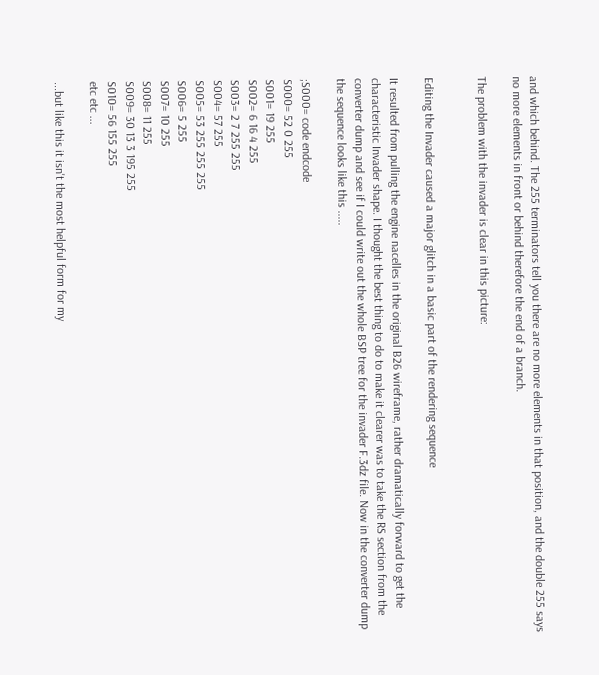and which behind. The 255 terminators tell you there are no more elements in that position, and the double 255 says no more elements in front or behind therefore the end of a branch.

The problem with the invader is clear in this picture:


Editing the Invader caused a major glitch in a basic part of the rendering sequence

It resulted from pulling the engine nacelles in the original B26 wireframe, rather dramatically forward to get the characteristic Invader shape. I thought the best thing to do to make it clearer was to take the RS section from the converter dump and see if I could write out the whole BSP tree for the invader F.3dz file. Now in the converter dump the sequence looks like this .....

;S000= code endcode
S000= 52 0 255
S001= 19 255
S002= 6 16 4 255
S003= 2 7 255 255
S004= 57 255
S005= 53 255 255 255
S006= 5 255
S007= 10 255
S008= 11 255
S009= 30 13 3 195 255
S010= 56 155 255
etc etc ...

...but like this it isn't the most helpful form for my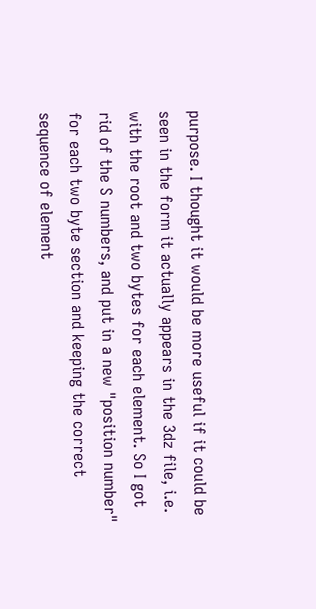purpose. I thought it would be more useful if it could be seen in the form it actually appears in the 3dz file, i.e. with the root and two bytes for each element. So I got rid of the S numbers, and put in a new "position number" for each two byte section and keeping the correct sequence of element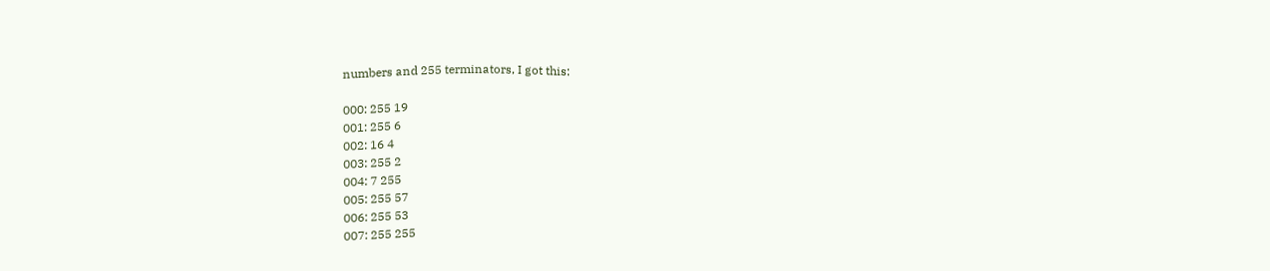numbers and 255 terminators, I got this:

000: 255 19
001: 255 6
002: 16 4
003: 255 2
004: 7 255
005: 255 57
006: 255 53
007: 255 255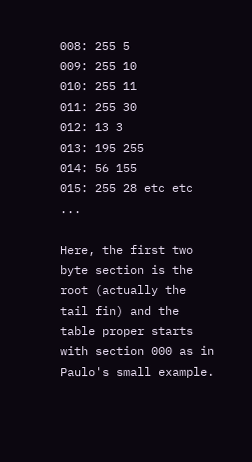008: 255 5
009: 255 10
010: 255 11
011: 255 30
012: 13 3
013: 195 255
014: 56 155
015: 255 28 etc etc ...

Here, the first two byte section is the root (actually the tail fin) and the table proper starts with section 000 as in Paulo's small example.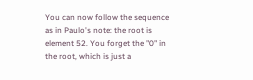You can now follow the sequence as in Paulo's note: the root is element 52. You forget the "0" in the root, which is just a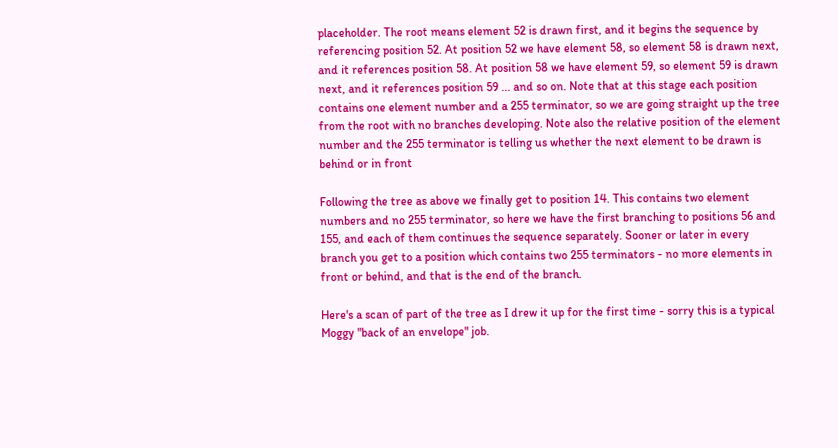placeholder. The root means element 52 is drawn first, and it begins the sequence by referencing position 52. At position 52 we have element 58, so element 58 is drawn next, and it references position 58. At position 58 we have element 59, so element 59 is drawn next, and it references position 59 ... and so on. Note that at this stage each position contains one element number and a 255 terminator, so we are going straight up the tree from the root with no branches developing. Note also the relative position of the element number and the 255 terminator is telling us whether the next element to be drawn is behind or in front

Following the tree as above we finally get to position 14. This contains two element numbers and no 255 terminator, so here we have the first branching to positions 56 and 155, and each of them continues the sequence separately. Sooner or later in every branch you get to a position which contains two 255 terminators - no more elements in front or behind, and that is the end of the branch.

Here's a scan of part of the tree as I drew it up for the first time - sorry this is a typical Moggy "back of an envelope" job.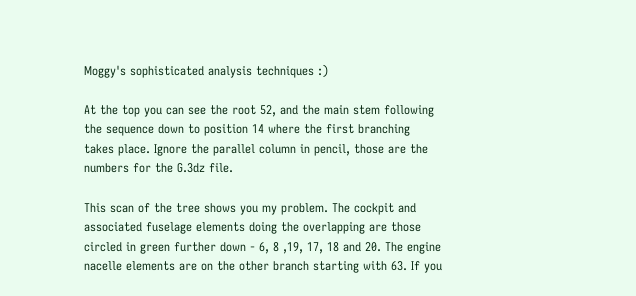Moggy's sophisticated analysis techniques :)

At the top you can see the root 52, and the main stem following the sequence down to position 14 where the first branching takes place. Ignore the parallel column in pencil, those are the numbers for the G.3dz file.

This scan of the tree shows you my problem. The cockpit and associated fuselage elements doing the overlapping are those circled in green further down - 6, 8 ,19, 17, 18 and 20. The engine nacelle elements are on the other branch starting with 63. If you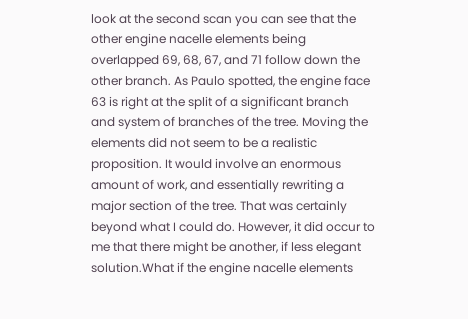look at the second scan you can see that the other engine nacelle elements being overlapped 69, 68, 67, and 71 follow down the other branch. As Paulo spotted, the engine face 63 is right at the split of a significant branch and system of branches of the tree. Moving the elements did not seem to be a realistic proposition. It would involve an enormous amount of work, and essentially rewriting a major section of the tree. That was certainly beyond what I could do. However, it did occur to me that there might be another, if less elegant solution.What if the engine nacelle elements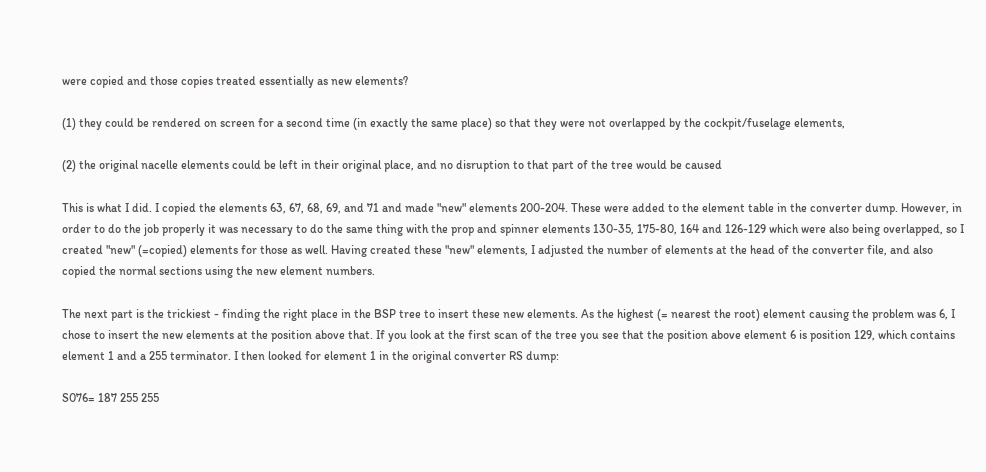were copied and those copies treated essentially as new elements?

(1) they could be rendered on screen for a second time (in exactly the same place) so that they were not overlapped by the cockpit/fuselage elements,

(2) the original nacelle elements could be left in their original place, and no disruption to that part of the tree would be caused

This is what I did. I copied the elements 63, 67, 68, 69, and 71 and made "new" elements 200-204. These were added to the element table in the converter dump. However, in order to do the job properly it was necessary to do the same thing with the prop and spinner elements 130-35, 175-80, 164 and 126-129 which were also being overlapped, so I created "new" (=copied) elements for those as well. Having created these "new" elements, I adjusted the number of elements at the head of the converter file, and also copied the normal sections using the new element numbers.

The next part is the trickiest - finding the right place in the BSP tree to insert these new elements. As the highest (= nearest the root) element causing the problem was 6, I chose to insert the new elements at the position above that. If you look at the first scan of the tree you see that the position above element 6 is position 129, which contains element 1 and a 255 terminator. I then looked for element 1 in the original converter RS dump:

S076= 187 255 255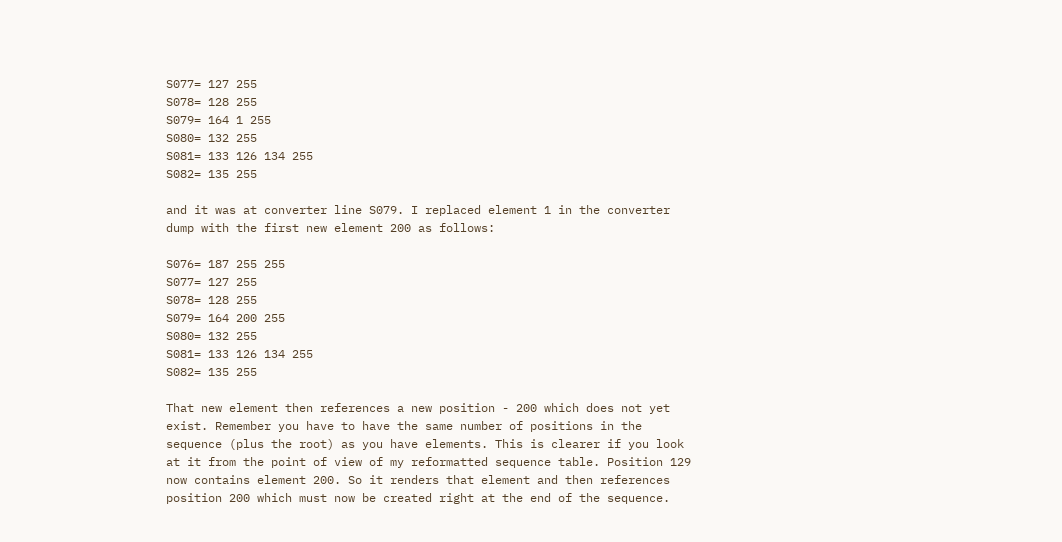S077= 127 255
S078= 128 255
S079= 164 1 255
S080= 132 255
S081= 133 126 134 255
S082= 135 255

and it was at converter line S079. I replaced element 1 in the converter dump with the first new element 200 as follows:

S076= 187 255 255
S077= 127 255
S078= 128 255
S079= 164 200 255
S080= 132 255
S081= 133 126 134 255
S082= 135 255

That new element then references a new position - 200 which does not yet exist. Remember you have to have the same number of positions in the sequence (plus the root) as you have elements. This is clearer if you look at it from the point of view of my reformatted sequence table. Position 129 now contains element 200. So it renders that element and then references position 200 which must now be created right at the end of the sequence.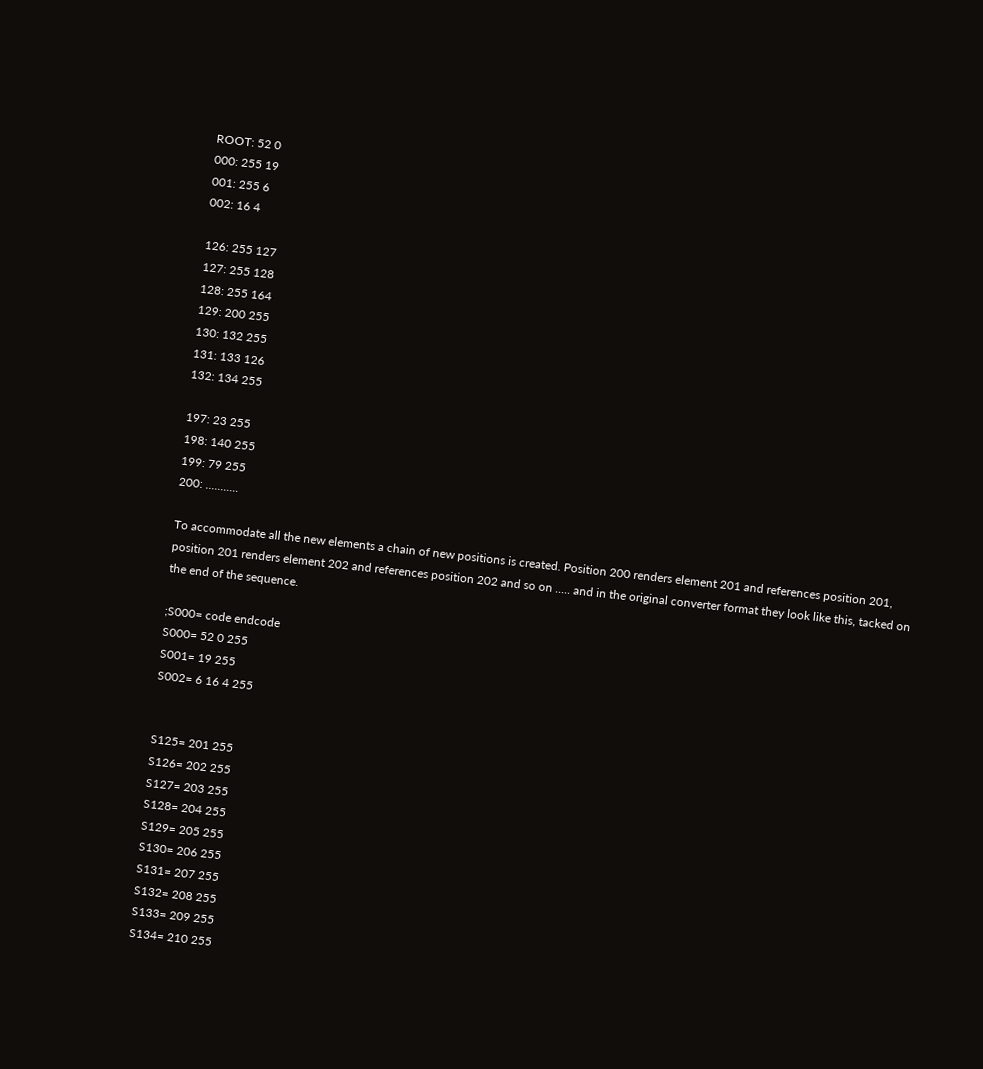ROOT: 52 0
000: 255 19
001: 255 6
002: 16 4

126: 255 127
127: 255 128
128: 255 164
129: 200 255
130: 132 255
131: 133 126
132: 134 255

197: 23 255
198: 140 255
199: 79 255
200: ...........

To accommodate all the new elements a chain of new positions is created. Position 200 renders element 201 and references position 201, position 201 renders element 202 and references position 202 and so on ..... and in the original converter format they look like this, tacked on the end of the sequence.

;S000= code endcode
S000= 52 0 255
S001= 19 255
S002= 6 16 4 255


S125= 201 255
S126= 202 255
S127= 203 255
S128= 204 255
S129= 205 255
S130= 206 255
S131= 207 255
S132= 208 255
S133= 209 255
S134= 210 255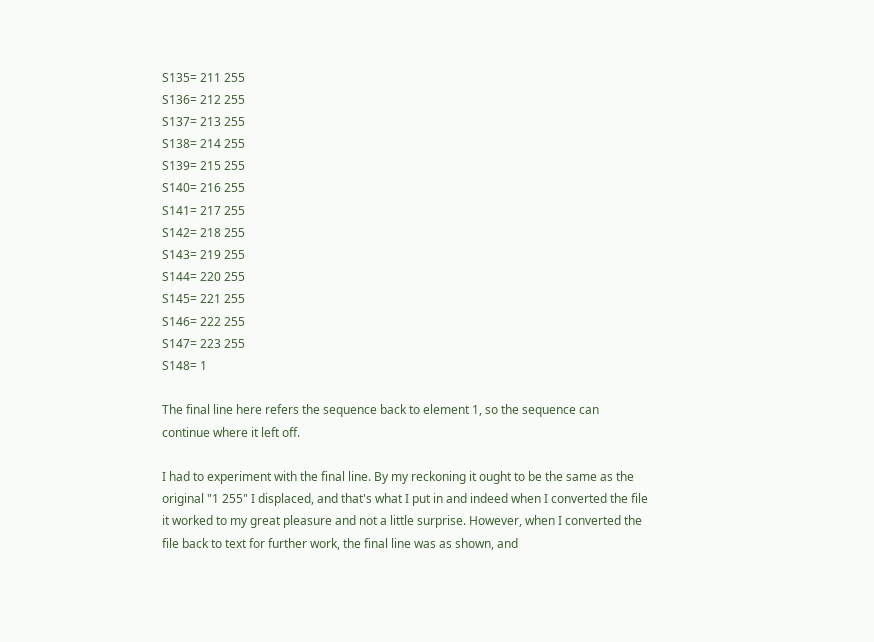S135= 211 255
S136= 212 255
S137= 213 255
S138= 214 255
S139= 215 255
S140= 216 255
S141= 217 255
S142= 218 255
S143= 219 255
S144= 220 255
S145= 221 255
S146= 222 255
S147= 223 255
S148= 1

The final line here refers the sequence back to element 1, so the sequence can continue where it left off.

I had to experiment with the final line. By my reckoning it ought to be the same as the original "1 255" I displaced, and that's what I put in and indeed when I converted the file it worked to my great pleasure and not a little surprise. However, when I converted the file back to text for further work, the final line was as shown, and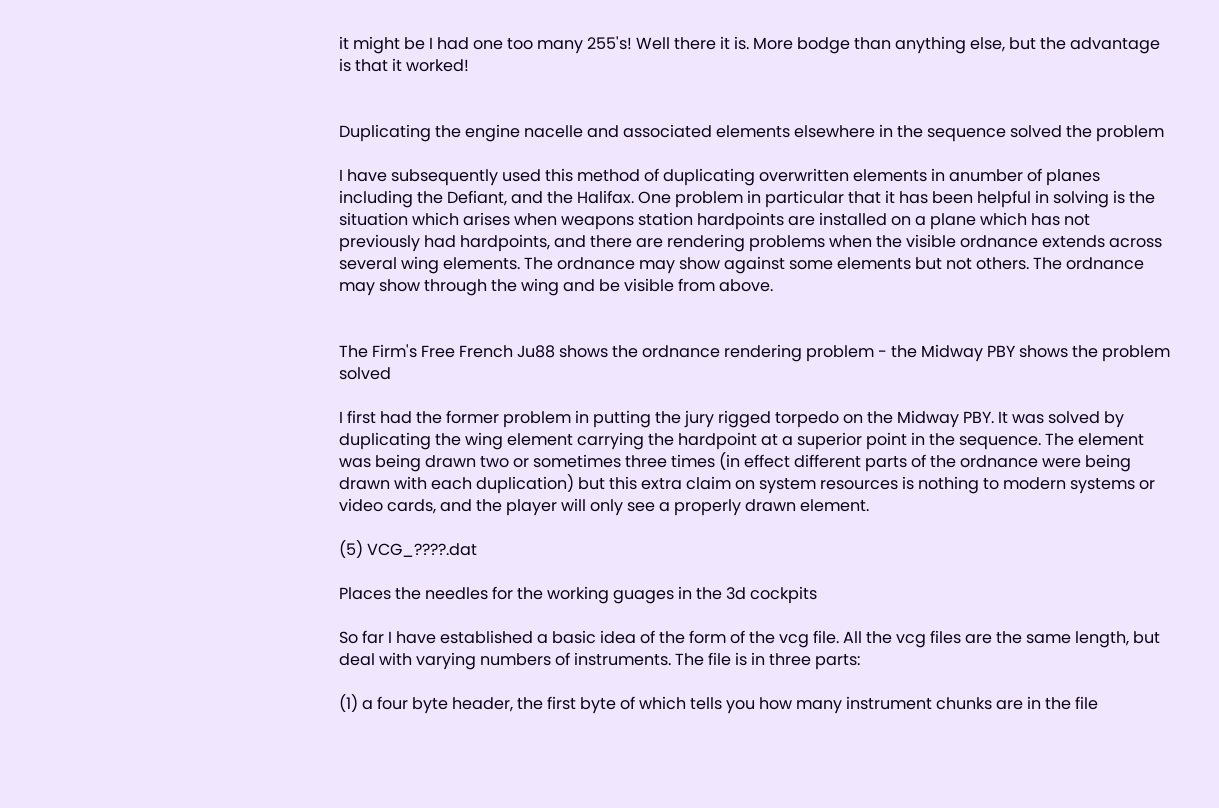it might be I had one too many 255's! Well there it is. More bodge than anything else, but the advantage is that it worked!


Duplicating the engine nacelle and associated elements elsewhere in the sequence solved the problem

I have subsequently used this method of duplicating overwritten elements in anumber of planes including the Defiant, and the Halifax. One problem in particular that it has been helpful in solving is the situation which arises when weapons station hardpoints are installed on a plane which has not previously had hardpoints, and there are rendering problems when the visible ordnance extends across several wing elements. The ordnance may show against some elements but not others. The ordnance may show through the wing and be visible from above.


The Firm's Free French Ju88 shows the ordnance rendering problem - the Midway PBY shows the problem solved

I first had the former problem in putting the jury rigged torpedo on the Midway PBY. It was solved by duplicating the wing element carrying the hardpoint at a superior point in the sequence. The element was being drawn two or sometimes three times (in effect different parts of the ordnance were being drawn with each duplication) but this extra claim on system resources is nothing to modern systems or video cards, and the player will only see a properly drawn element.

(5) VCG_????.dat

Places the needles for the working guages in the 3d cockpits

So far I have established a basic idea of the form of the vcg file. All the vcg files are the same length, but deal with varying numbers of instruments. The file is in three parts:

(1) a four byte header, the first byte of which tells you how many instrument chunks are in the file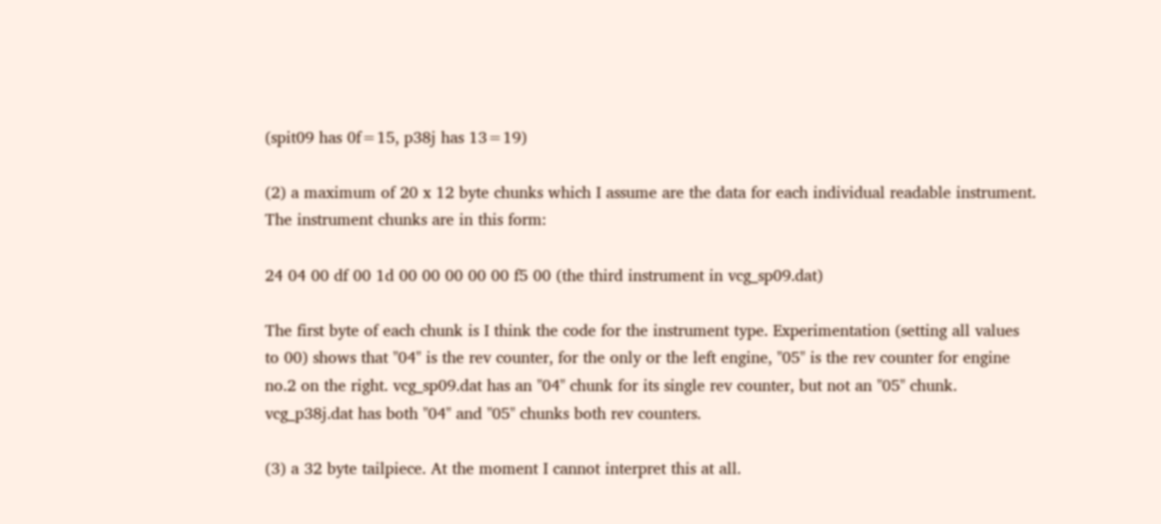(spit09 has 0f=15, p38j has 13=19)

(2) a maximum of 20 x 12 byte chunks which I assume are the data for each individual readable instrument. The instrument chunks are in this form:

24 04 00 df 00 1d 00 00 00 00 00 f5 00 (the third instrument in vcg_sp09.dat)

The first byte of each chunk is I think the code for the instrument type. Experimentation (setting all values to 00) shows that "04" is the rev counter, for the only or the left engine, "05" is the rev counter for engine no.2 on the right. vcg_sp09.dat has an "04" chunk for its single rev counter, but not an "05" chunk. vcg_p38j.dat has both "04" and "05" chunks both rev counters.

(3) a 32 byte tailpiece. At the moment I cannot interpret this at all.